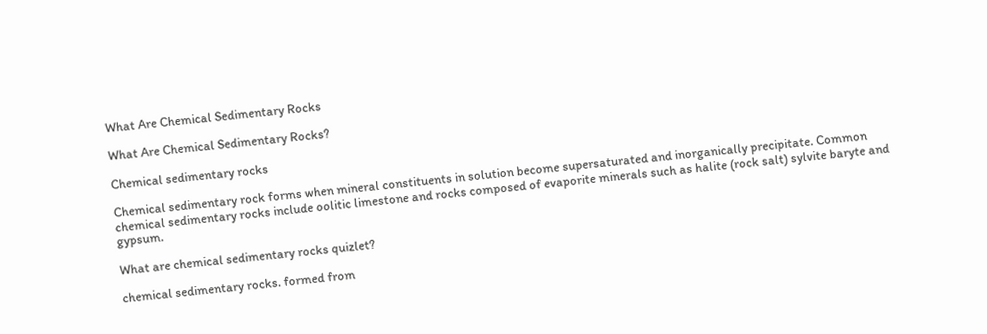What Are Chemical Sedimentary Rocks

What Are Chemical Sedimentary Rocks?

Chemical sedimentary rocks

Chemical sedimentary rock forms when mineral constituents in solution become supersaturated and inorganically precipitate. Common chemical sedimentary rocks include oolitic limestone and rocks composed of evaporite minerals such as halite (rock salt) sylvite baryte and gypsum.

What are chemical sedimentary rocks quizlet?

chemical sedimentary rocks. formed from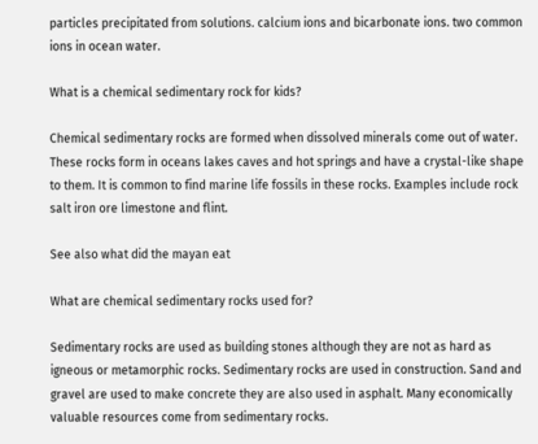particles precipitated from solutions. calcium ions and bicarbonate ions. two common ions in ocean water.

What is a chemical sedimentary rock for kids?

Chemical sedimentary rocks are formed when dissolved minerals come out of water. These rocks form in oceans lakes caves and hot springs and have a crystal-like shape to them. It is common to find marine life fossils in these rocks. Examples include rock salt iron ore limestone and flint.

See also what did the mayan eat

What are chemical sedimentary rocks used for?

Sedimentary rocks are used as building stones although they are not as hard as igneous or metamorphic rocks. Sedimentary rocks are used in construction. Sand and gravel are used to make concrete they are also used in asphalt. Many economically valuable resources come from sedimentary rocks.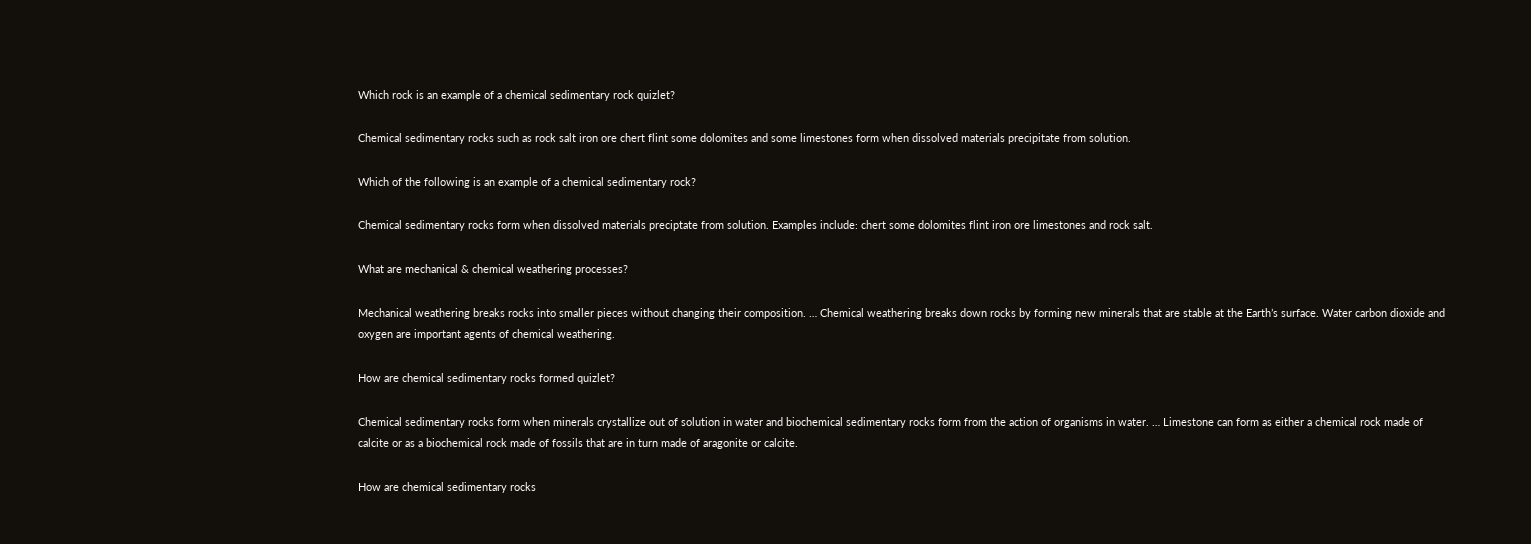Which rock is an example of a chemical sedimentary rock quizlet?

Chemical sedimentary rocks such as rock salt iron ore chert flint some dolomites and some limestones form when dissolved materials precipitate from solution.

Which of the following is an example of a chemical sedimentary rock?

Chemical sedimentary rocks form when dissolved materials preciptate from solution. Examples include: chert some dolomites flint iron ore limestones and rock salt.

What are mechanical & chemical weathering processes?

Mechanical weathering breaks rocks into smaller pieces without changing their composition. … Chemical weathering breaks down rocks by forming new minerals that are stable at the Earth’s surface. Water carbon dioxide and oxygen are important agents of chemical weathering.

How are chemical sedimentary rocks formed quizlet?

Chemical sedimentary rocks form when minerals crystallize out of solution in water and biochemical sedimentary rocks form from the action of organisms in water. … Limestone can form as either a chemical rock made of calcite or as a biochemical rock made of fossils that are in turn made of aragonite or calcite.

How are chemical sedimentary rocks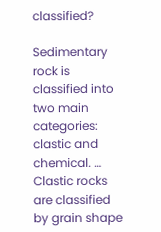classified?

Sedimentary rock is classified into two main categories: clastic and chemical. … Clastic rocks are classified by grain shape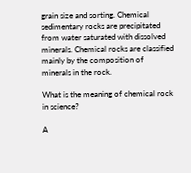grain size and sorting. Chemical sedimentary rocks are precipitated from water saturated with dissolved minerals. Chemical rocks are classified mainly by the composition of minerals in the rock.

What is the meaning of chemical rock in science?

A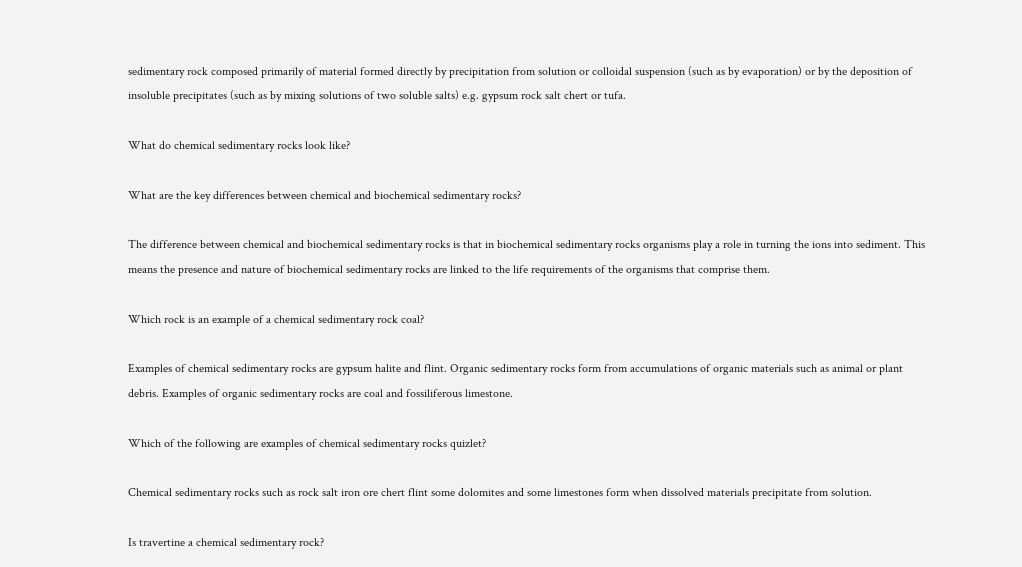sedimentary rock composed primarily of material formed directly by precipitation from solution or colloidal suspension (such as by evaporation) or by the deposition of insoluble precipitates (such as by mixing solutions of two soluble salts) e.g. gypsum rock salt chert or tufa.

What do chemical sedimentary rocks look like?

What are the key differences between chemical and biochemical sedimentary rocks?

The difference between chemical and biochemical sedimentary rocks is that in biochemical sedimentary rocks organisms play a role in turning the ions into sediment. This means the presence and nature of biochemical sedimentary rocks are linked to the life requirements of the organisms that comprise them.

Which rock is an example of a chemical sedimentary rock coal?

Examples of chemical sedimentary rocks are gypsum halite and flint. Organic sedimentary rocks form from accumulations of organic materials such as animal or plant debris. Examples of organic sedimentary rocks are coal and fossiliferous limestone.

Which of the following are examples of chemical sedimentary rocks quizlet?

Chemical sedimentary rocks such as rock salt iron ore chert flint some dolomites and some limestones form when dissolved materials precipitate from solution.

Is travertine a chemical sedimentary rock?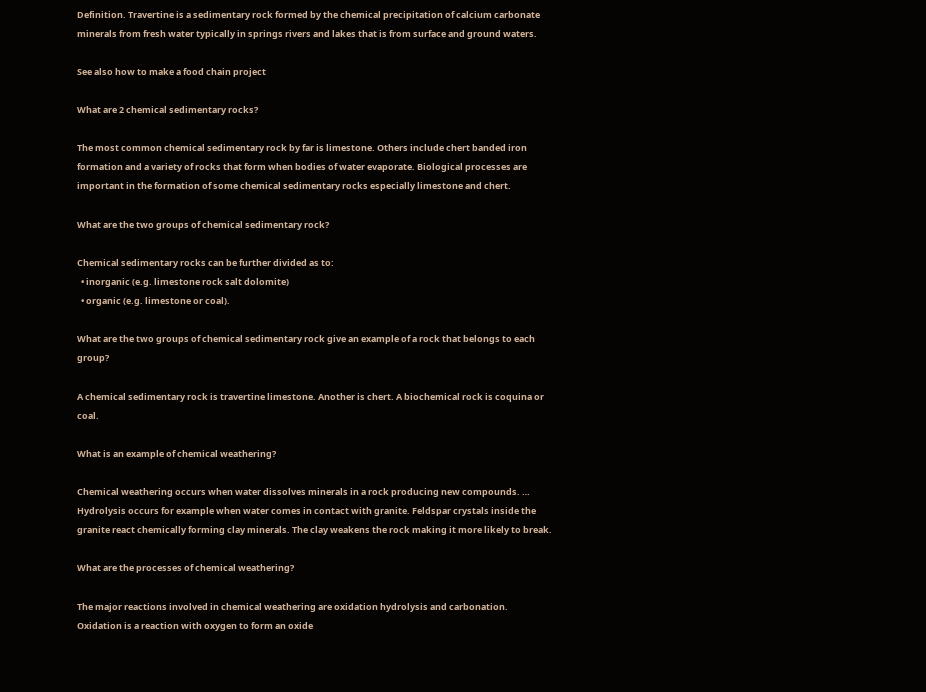Definition. Travertine is a sedimentary rock formed by the chemical precipitation of calcium carbonate minerals from fresh water typically in springs rivers and lakes that is from surface and ground waters.

See also how to make a food chain project

What are 2 chemical sedimentary rocks?

The most common chemical sedimentary rock by far is limestone. Others include chert banded iron formation and a variety of rocks that form when bodies of water evaporate. Biological processes are important in the formation of some chemical sedimentary rocks especially limestone and chert.

What are the two groups of chemical sedimentary rock?

Chemical sedimentary rocks can be further divided as to:
  • inorganic (e.g. limestone rock salt dolomite)
  • organic (e.g. limestone or coal).

What are the two groups of chemical sedimentary rock give an example of a rock that belongs to each group?

A chemical sedimentary rock is travertine limestone. Another is chert. A biochemical rock is coquina or coal.

What is an example of chemical weathering?

Chemical weathering occurs when water dissolves minerals in a rock producing new compounds. … Hydrolysis occurs for example when water comes in contact with granite. Feldspar crystals inside the granite react chemically forming clay minerals. The clay weakens the rock making it more likely to break.

What are the processes of chemical weathering?

The major reactions involved in chemical weathering are oxidation hydrolysis and carbonation. Oxidation is a reaction with oxygen to form an oxide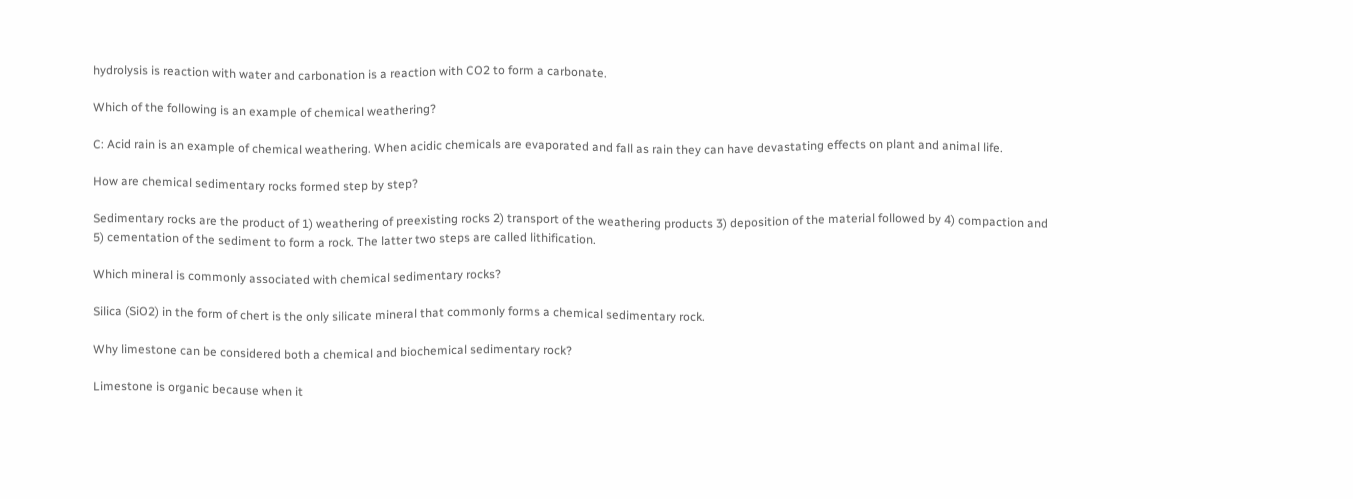hydrolysis is reaction with water and carbonation is a reaction with CO2 to form a carbonate.

Which of the following is an example of chemical weathering?

C: Acid rain is an example of chemical weathering. When acidic chemicals are evaporated and fall as rain they can have devastating effects on plant and animal life.

How are chemical sedimentary rocks formed step by step?

Sedimentary rocks are the product of 1) weathering of preexisting rocks 2) transport of the weathering products 3) deposition of the material followed by 4) compaction and 5) cementation of the sediment to form a rock. The latter two steps are called lithification.

Which mineral is commonly associated with chemical sedimentary rocks?

Silica (SiO2) in the form of chert is the only silicate mineral that commonly forms a chemical sedimentary rock.

Why limestone can be considered both a chemical and biochemical sedimentary rock?

Limestone is organic because when it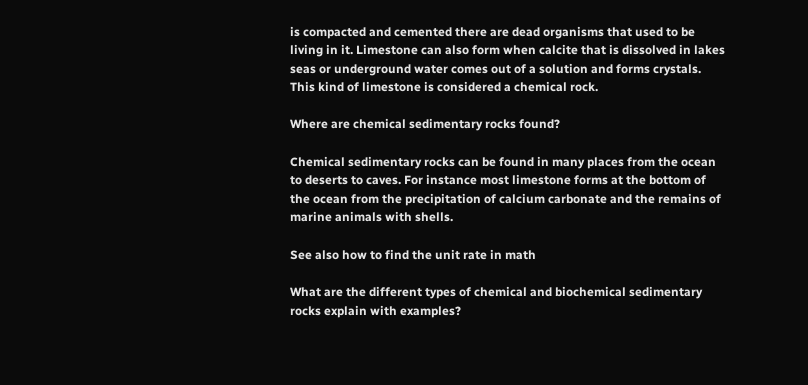is compacted and cemented there are dead organisms that used to be living in it. Limestone can also form when calcite that is dissolved in lakes seas or underground water comes out of a solution and forms crystals. This kind of limestone is considered a chemical rock.

Where are chemical sedimentary rocks found?

Chemical sedimentary rocks can be found in many places from the ocean to deserts to caves. For instance most limestone forms at the bottom of the ocean from the precipitation of calcium carbonate and the remains of marine animals with shells.

See also how to find the unit rate in math

What are the different types of chemical and biochemical sedimentary rocks explain with examples?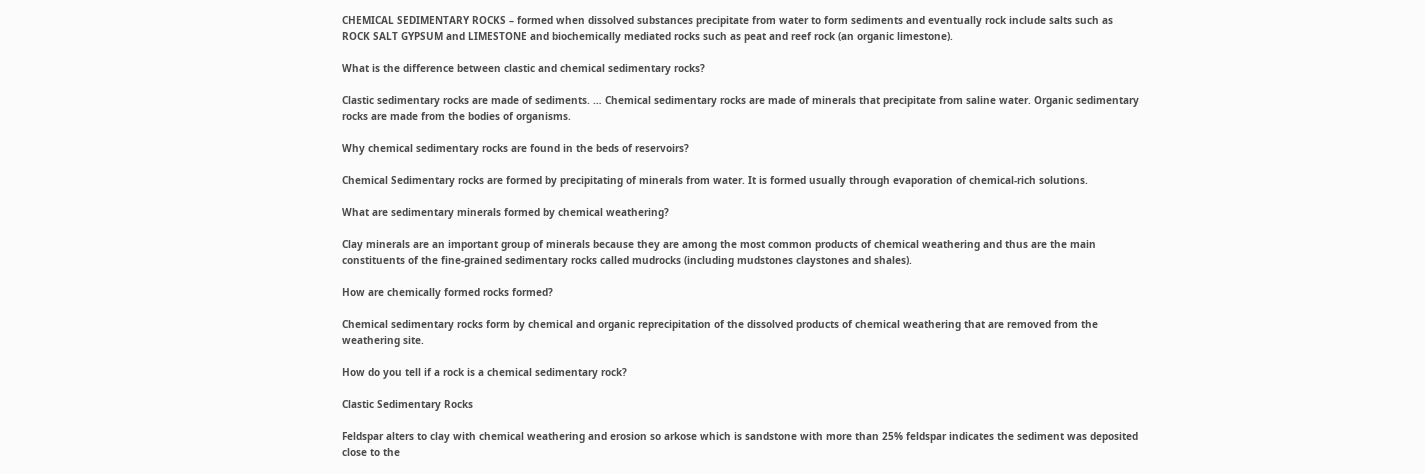CHEMICAL SEDIMENTARY ROCKS – formed when dissolved substances precipitate from water to form sediments and eventually rock include salts such as ROCK SALT GYPSUM and LIMESTONE and biochemically mediated rocks such as peat and reef rock (an organic limestone).

What is the difference between clastic and chemical sedimentary rocks?

Clastic sedimentary rocks are made of sediments. … Chemical sedimentary rocks are made of minerals that precipitate from saline water. Organic sedimentary rocks are made from the bodies of organisms.

Why chemical sedimentary rocks are found in the beds of reservoirs?

Chemical Sedimentary rocks are formed by precipitating of minerals from water. It is formed usually through evaporation of chemical-rich solutions.

What are sedimentary minerals formed by chemical weathering?

Clay minerals are an important group of minerals because they are among the most common products of chemical weathering and thus are the main constituents of the fine-grained sedimentary rocks called mudrocks (including mudstones claystones and shales).

How are chemically formed rocks formed?

Chemical sedimentary rocks form by chemical and organic reprecipitation of the dissolved products of chemical weathering that are removed from the weathering site.

How do you tell if a rock is a chemical sedimentary rock?

Clastic Sedimentary Rocks

Feldspar alters to clay with chemical weathering and erosion so arkose which is sandstone with more than 25% feldspar indicates the sediment was deposited close to the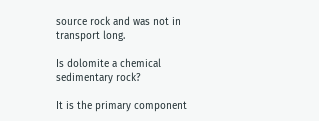source rock and was not in transport long.

Is dolomite a chemical sedimentary rock?

It is the primary component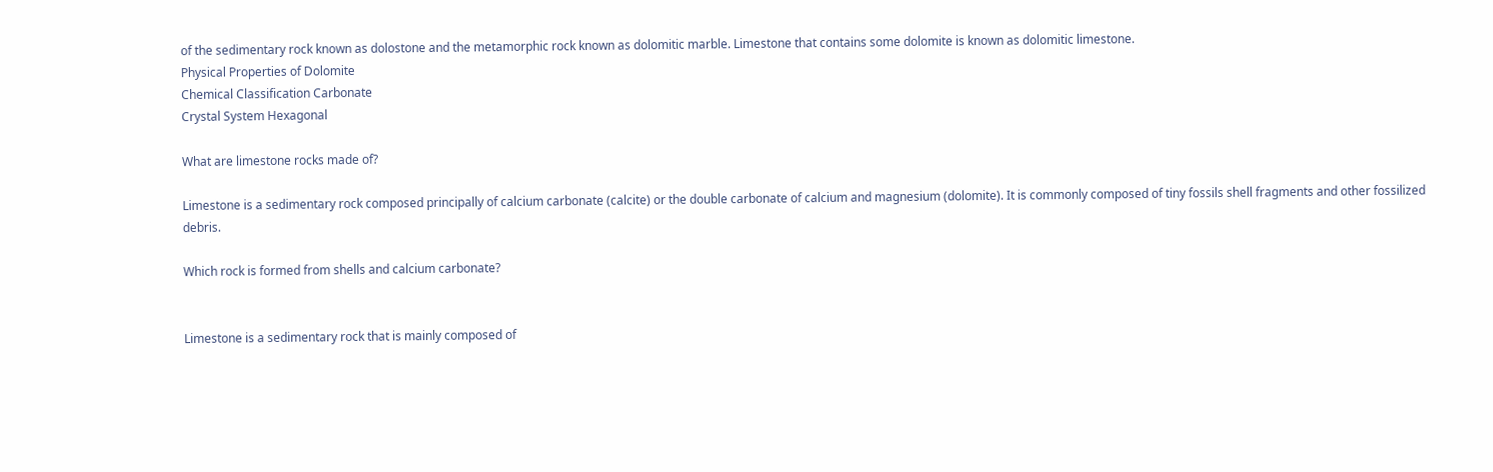of the sedimentary rock known as dolostone and the metamorphic rock known as dolomitic marble. Limestone that contains some dolomite is known as dolomitic limestone.
Physical Properties of Dolomite
Chemical Classification Carbonate
Crystal System Hexagonal

What are limestone rocks made of?

Limestone is a sedimentary rock composed principally of calcium carbonate (calcite) or the double carbonate of calcium and magnesium (dolomite). It is commonly composed of tiny fossils shell fragments and other fossilized debris.

Which rock is formed from shells and calcium carbonate?


Limestone is a sedimentary rock that is mainly composed of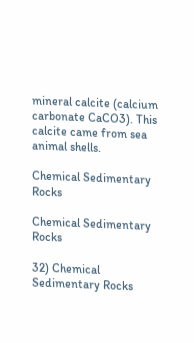mineral calcite (calcium carbonate CaCO3). This calcite came from sea animal shells.

Chemical Sedimentary Rocks

Chemical Sedimentary Rocks

32) Chemical Sedimentary Rocks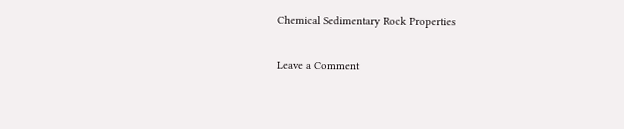Chemical Sedimentary Rock Properties

Leave a Comment